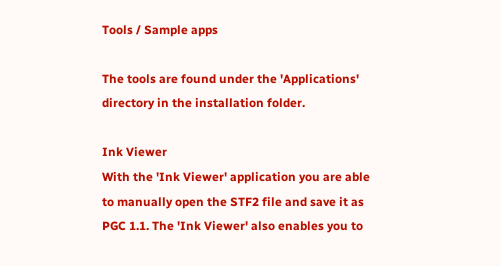Tools / Sample apps

The tools are found under the 'Applications' directory in the installation folder.

Ink Viewer
With the 'Ink Viewer' application you are able to manually open the STF2 file and save it as PGC 1.1. The 'Ink Viewer' also enables you to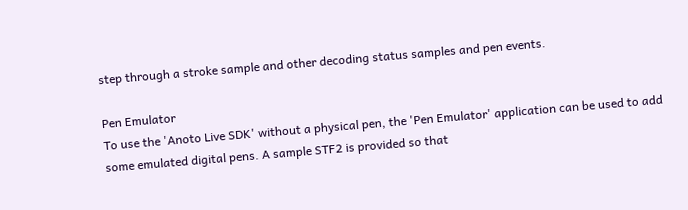step through a stroke sample and other decoding status samples and pen events.

Pen Emulator
To use the 'Anoto Live SDK' without a physical pen, the 'Pen Emulator' application can be used to add some emulated digital pens. A sample STF2 is provided so that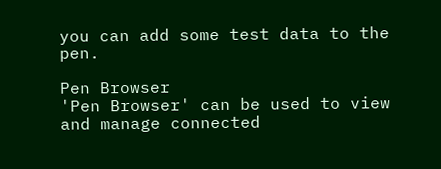you can add some test data to the pen.

Pen Browser
'Pen Browser' can be used to view and manage connected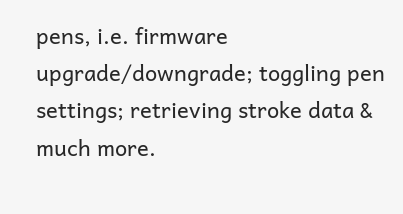pens, i.e. firmware upgrade/downgrade; toggling pen settings; retrieving stroke data & much more.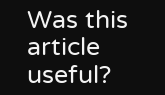Was this article useful?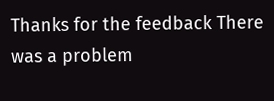Thanks for the feedback There was a problem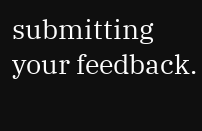submitting your feedback.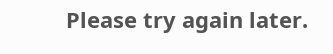Please try again later.